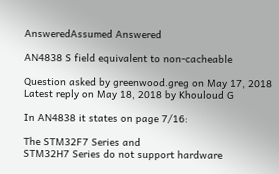AnsweredAssumed Answered

AN4838 S field equivalent to non-cacheable

Question asked by greenwood.greg on May 17, 2018
Latest reply on May 18, 2018 by Khouloud G

In AN4838 it states on page 7/16:

The STM32F7 Series and
STM32H7 Series do not support hardware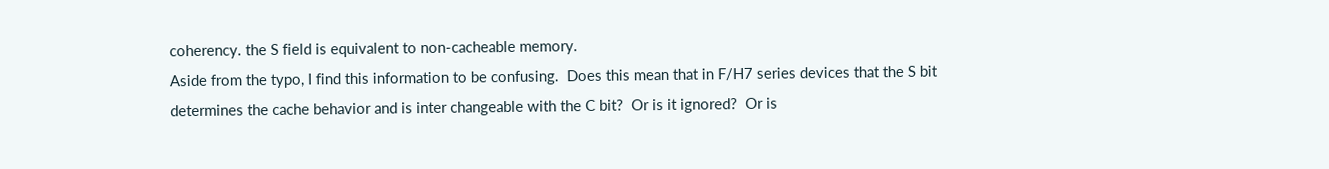coherency. the S field is equivalent to non-cacheable memory.
Aside from the typo, I find this information to be confusing.  Does this mean that in F/H7 series devices that the S bit determines the cache behavior and is inter changeable with the C bit?  Or is it ignored?  Or is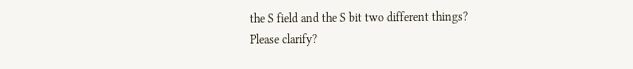the S field and the S bit two different things?
Please clarify?